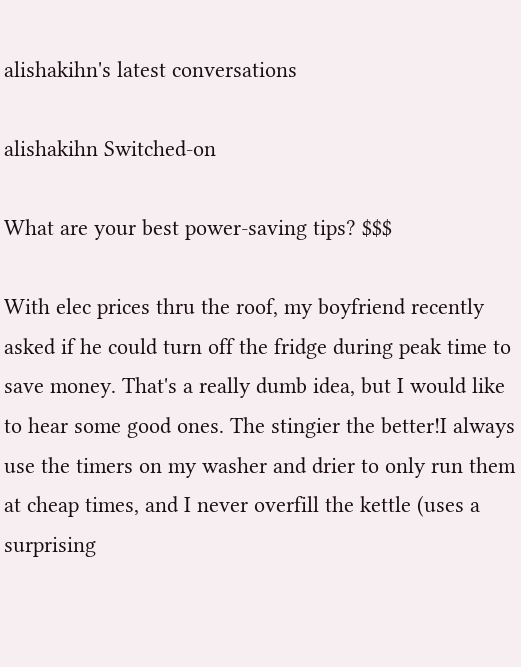alishakihn's latest conversations

alishakihn Switched-on

What are your best power-saving tips? $$$

With elec prices thru the roof, my boyfriend recently asked if he could turn off the fridge during peak time to save money. That's a really dumb idea, but I would like to hear some good ones. The stingier the better!I always use the timers on my washer and drier to only run them at cheap times, and I never overfill the kettle (uses a surprising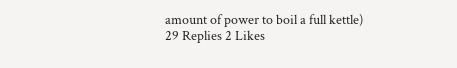amount of power to boil a full kettle)
29 Replies 2 Likes